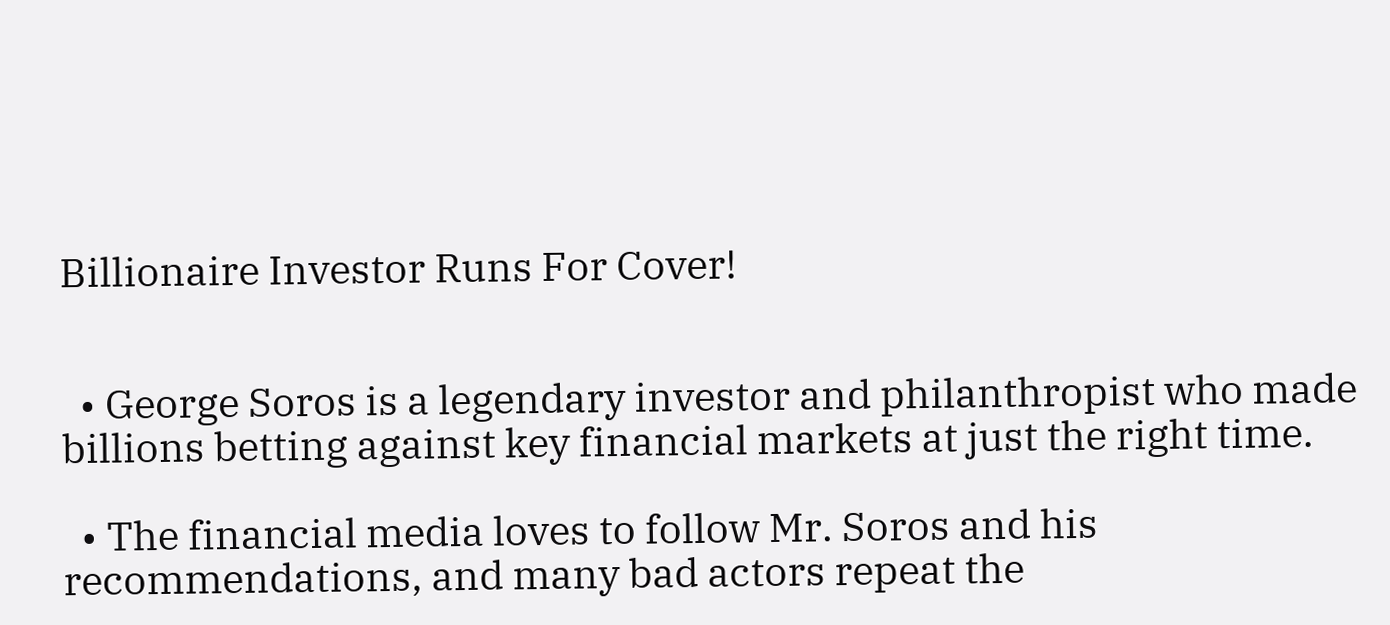Billionaire Investor Runs For Cover!


  • George Soros is a legendary investor and philanthropist who made billions betting against key financial markets at just the right time.

  • The financial media loves to follow Mr. Soros and his recommendations, and many bad actors repeat the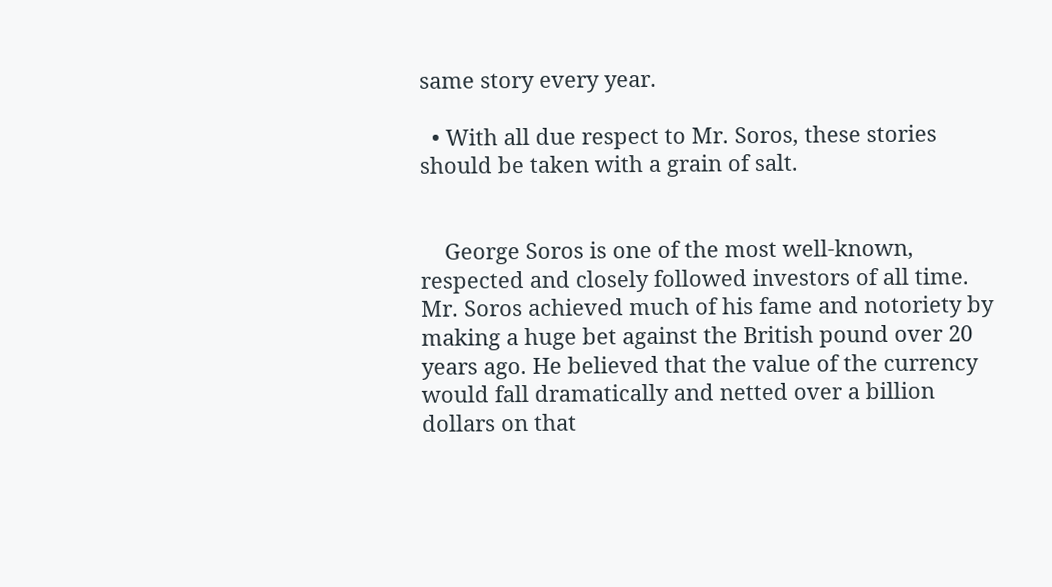same story every year.

  • With all due respect to Mr. Soros, these stories should be taken with a grain of salt.


    George Soros is one of the most well-known, respected and closely followed investors of all time. Mr. Soros achieved much of his fame and notoriety by making a huge bet against the British pound over 20 years ago. He believed that the value of the currency would fall dramatically and netted over a billion dollars on that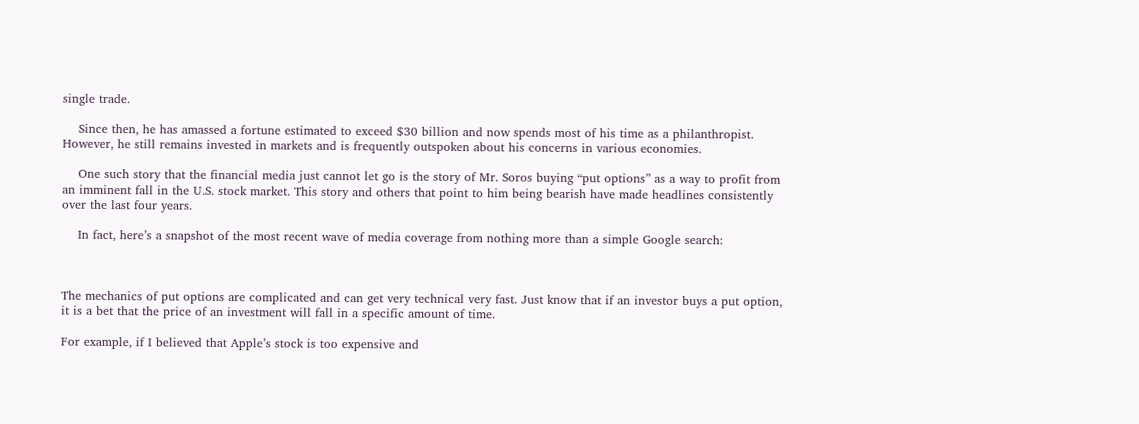single trade.

    Since then, he has amassed a fortune estimated to exceed $30 billion and now spends most of his time as a philanthropist. However, he still remains invested in markets and is frequently outspoken about his concerns in various economies.

    One such story that the financial media just cannot let go is the story of Mr. Soros buying “put options” as a way to profit from an imminent fall in the U.S. stock market. This story and others that point to him being bearish have made headlines consistently over the last four years.

    In fact, here’s a snapshot of the most recent wave of media coverage from nothing more than a simple Google search:



The mechanics of put options are complicated and can get very technical very fast. Just know that if an investor buys a put option, it is a bet that the price of an investment will fall in a specific amount of time.

For example, if I believed that Apple’s stock is too expensive and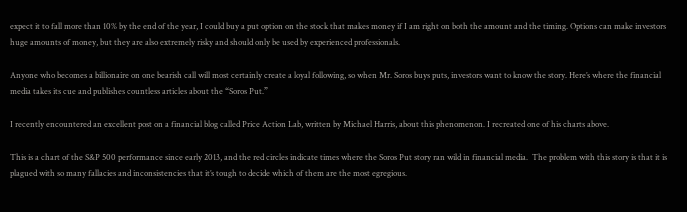expect it to fall more than 10% by the end of the year, I could buy a put option on the stock that makes money if I am right on both the amount and the timing. Options can make investors huge amounts of money, but they are also extremely risky and should only be used by experienced professionals.

Anyone who becomes a billionaire on one bearish call will most certainly create a loyal following, so when Mr. Soros buys puts, investors want to know the story. Here’s where the financial media takes its cue and publishes countless articles about the “Soros Put.”

I recently encountered an excellent post on a financial blog called Price Action Lab, written by Michael Harris, about this phenomenon. I recreated one of his charts above.

This is a chart of the S&P 500 performance since early 2013, and the red circles indicate times where the Soros Put story ran wild in financial media.  The problem with this story is that it is plagued with so many fallacies and inconsistencies that it’s tough to decide which of them are the most egregious.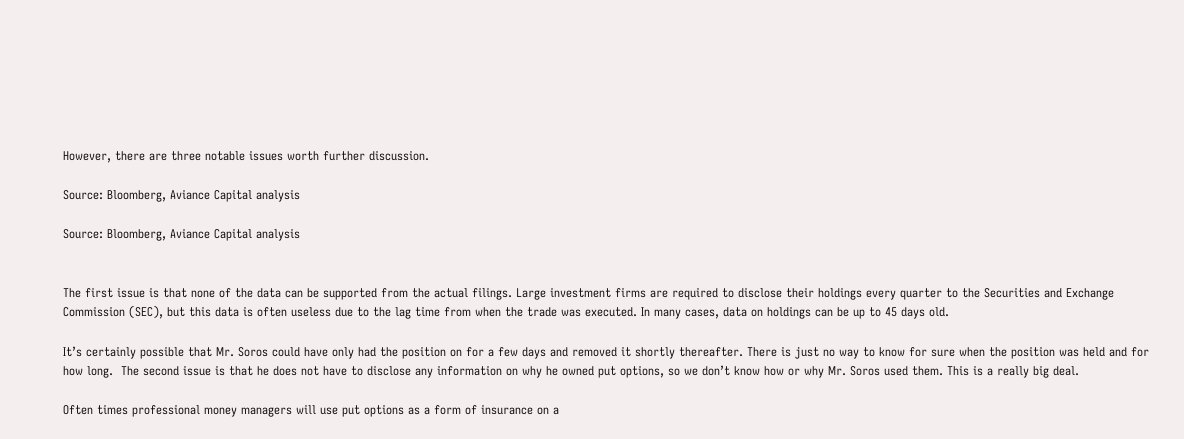However, there are three notable issues worth further discussion.

Source: Bloomberg, Aviance Capital analysis

Source: Bloomberg, Aviance Capital analysis


The first issue is that none of the data can be supported from the actual filings. Large investment firms are required to disclose their holdings every quarter to the Securities and Exchange Commission (SEC), but this data is often useless due to the lag time from when the trade was executed. In many cases, data on holdings can be up to 45 days old.

It’s certainly possible that Mr. Soros could have only had the position on for a few days and removed it shortly thereafter. There is just no way to know for sure when the position was held and for how long.  The second issue is that he does not have to disclose any information on why he owned put options, so we don’t know how or why Mr. Soros used them. This is a really big deal.

Often times professional money managers will use put options as a form of insurance on a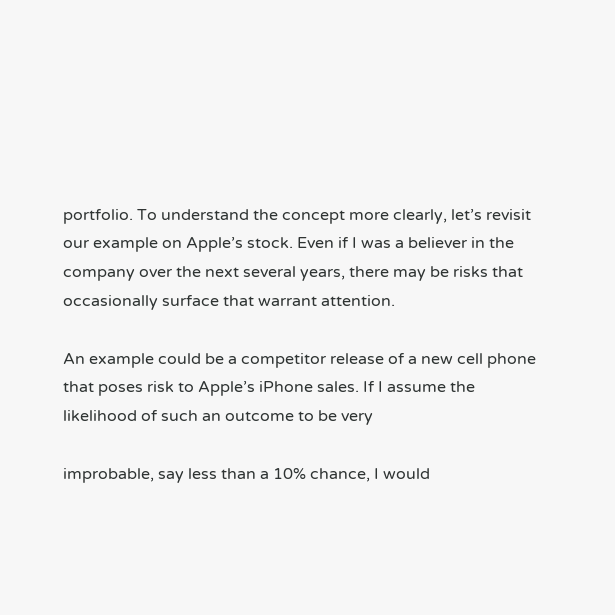portfolio. To understand the concept more clearly, let’s revisit our example on Apple’s stock. Even if I was a believer in the company over the next several years, there may be risks that occasionally surface that warrant attention.

An example could be a competitor release of a new cell phone that poses risk to Apple’s iPhone sales. If I assume the likelihood of such an outcome to be very

improbable, say less than a 10% chance, I would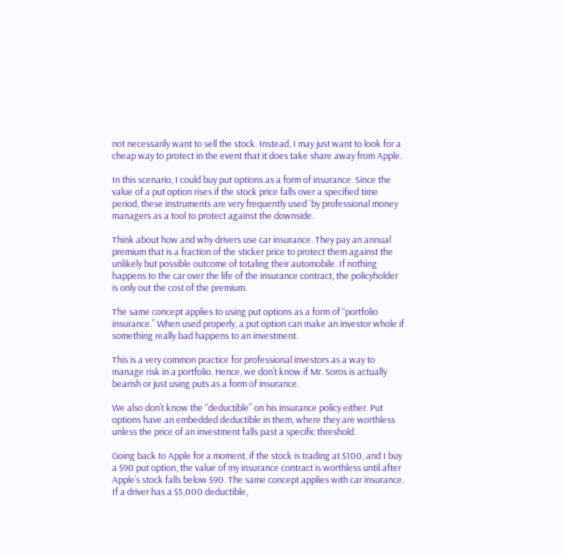not necessarily want to sell the stock. Instead, I may just want to look for a cheap way to protect in the event that it does take share away from Apple.

In this scenario, I could buy put options as a form of insurance. Since the value of a put option rises if the stock price falls over a specified time period, these instruments are very frequently used `by professional money managers as a tool to protect against the downside.

Think about how and why drivers use car insurance. They pay an annual premium that is a fraction of the sticker price to protect them against the unlikely but possible outcome of totaling their automobile. If nothing happens to the car over the life of the insurance contract, the policyholder is only out the cost of the premium.

The same concept applies to using put options as a form of “portfolio insurance.” When used properly, a put option can make an investor whole if something really bad happens to an investment.

This is a very common practice for professional investors as a way to manage risk in a portfolio. Hence, we don’t know if Mr. Soros is actually bearish or just using puts as a form of insurance.

We also don’t know the “deductible” on his insurance policy either. Put options have an embedded deductible in them, where they are worthless unless the price of an investment falls past a specific threshold.

Going back to Apple for a moment, if the stock is trading at $100, and I buy a $90 put option, the value of my insurance contract is worthless until after Apple’s stock falls below $90. The same concept applies with car insurance. If a driver has a $5,000 deductible,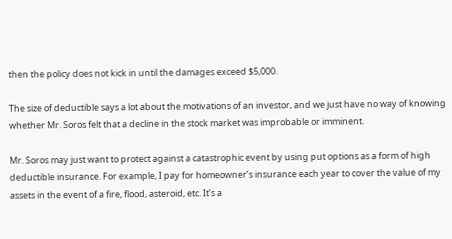then the policy does not kick in until the damages exceed $5,000.

The size of deductible says a lot about the motivations of an investor, and we just have no way of knowing whether Mr. Soros felt that a decline in the stock market was improbable or imminent.

Mr. Soros may just want to protect against a catastrophic event by using put options as a form of high deductible insurance. For example, I pay for homeowner’s insurance each year to cover the value of my assets in the event of a fire, flood, asteroid, etc. It’s a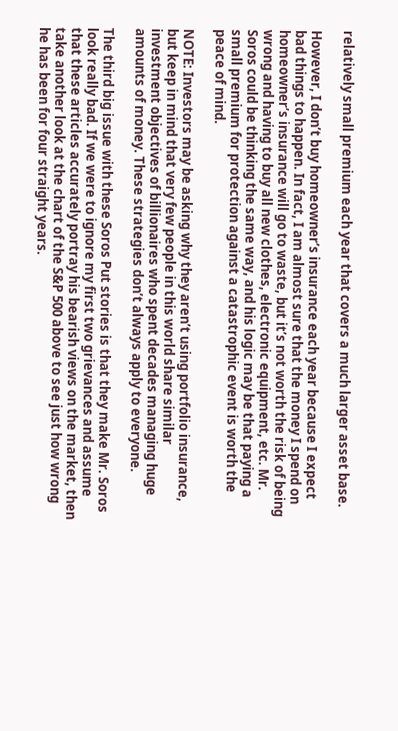relatively small premium each year that covers a much larger asset base.

However, I don’t buy homeowner’s insurance each year because I expect bad things to happen. In fact, I am almost sure that the money I spend on homeowner’s insurance will go to waste, but it’s not worth the risk of being wrong and having to buy all new clothes, electronic equipment, etc. Mr. Soros could be thinking the same way, and his logic may be that paying a small premium for protection against a catastrophic event is worth the peace of mind.

NOTE: Investors may be asking why they aren’t using portfolio insurance, but keep in mind that very few people in this world share similar investment objectives of billionaires who spent decades managing huge amounts of money. These strategies don’t always apply to everyone.

The third big issue with these Soros Put stories is that they make Mr. Soros look really bad. If we were to ignore my first two grievances and assume that these articles accurately portray his bearish views on the market, then take another look at the chart of the S&P 500 above to see just how wrong he has been for four straight years.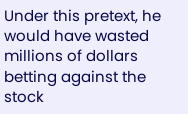Under this pretext, he would have wasted millions of dollars betting against the stock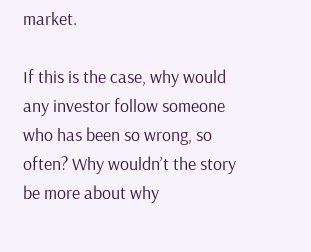market.

If this is the case, why would any investor follow someone who has been so wrong, so often? Why wouldn’t the story be more about why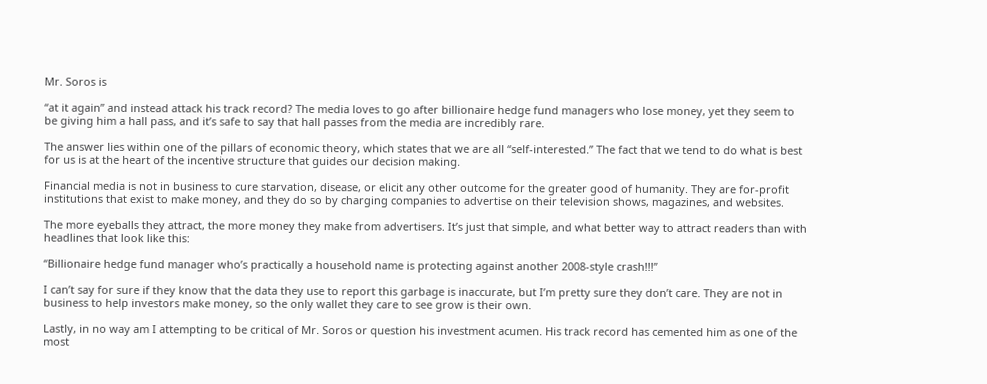Mr. Soros is

“at it again” and instead attack his track record? The media loves to go after billionaire hedge fund managers who lose money, yet they seem to be giving him a hall pass, and it’s safe to say that hall passes from the media are incredibly rare.

The answer lies within one of the pillars of economic theory, which states that we are all “self-interested.” The fact that we tend to do what is best for us is at the heart of the incentive structure that guides our decision making.

Financial media is not in business to cure starvation, disease, or elicit any other outcome for the greater good of humanity. They are for-profit institutions that exist to make money, and they do so by charging companies to advertise on their television shows, magazines, and websites.

The more eyeballs they attract, the more money they make from advertisers. It’s just that simple, and what better way to attract readers than with headlines that look like this:

“Billionaire hedge fund manager who’s practically a household name is protecting against another 2008-style crash!!!”

I can’t say for sure if they know that the data they use to report this garbage is inaccurate, but I’m pretty sure they don’t care. They are not in business to help investors make money, so the only wallet they care to see grow is their own.

Lastly, in no way am I attempting to be critical of Mr. Soros or question his investment acumen. His track record has cemented him as one of the most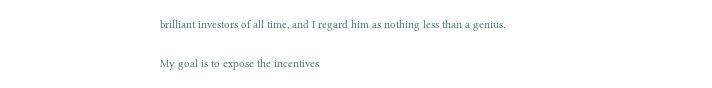brilliant investors of all time, and I regard him as nothing less than a genius.

My goal is to expose the incentives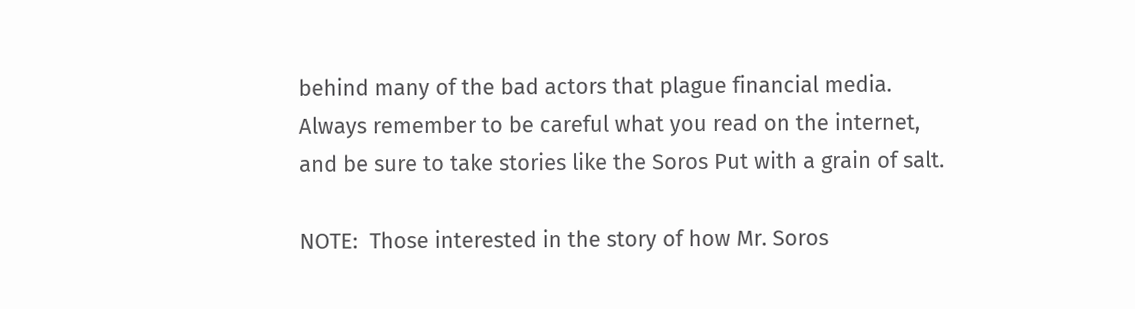behind many of the bad actors that plague financial media. Always remember to be careful what you read on the internet, and be sure to take stories like the Soros Put with a grain of salt.

NOTE:  Those interested in the story of how Mr. Soros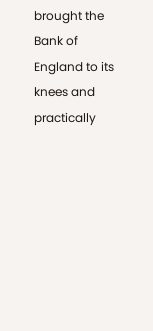brought the Bank of England to its knees and practically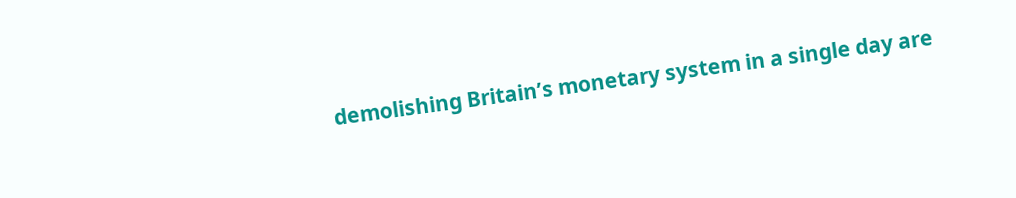demolishing Britain’s monetary system in a single day are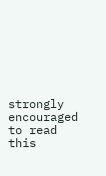strongly encouraged to read this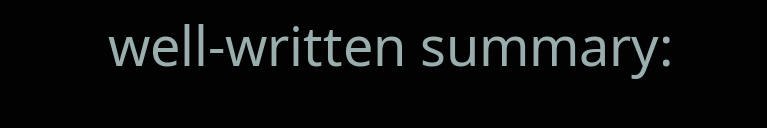well-written summary: